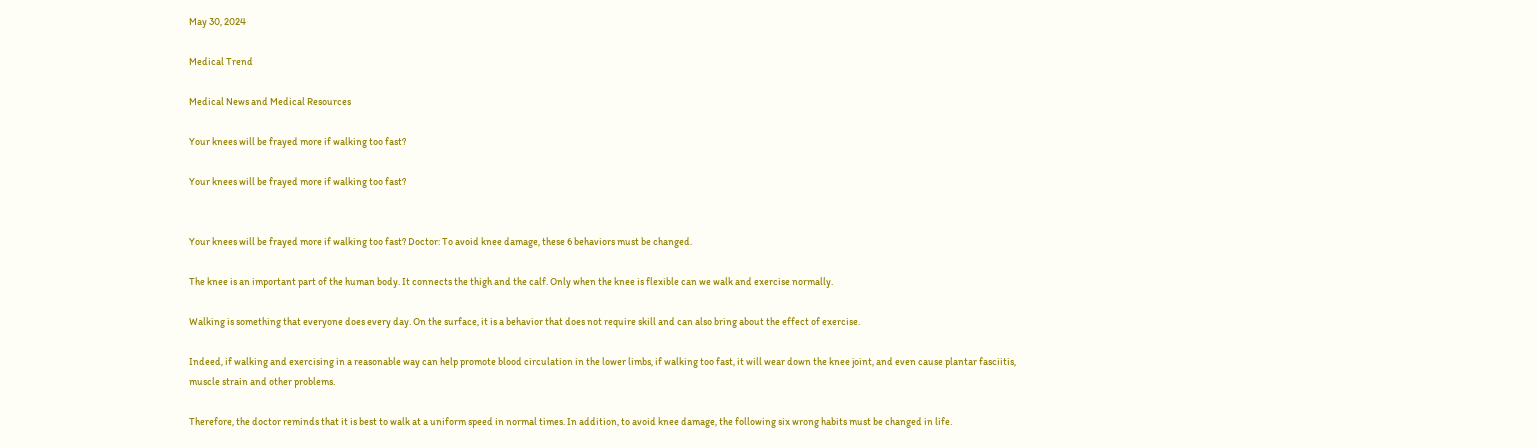May 30, 2024

Medical Trend

Medical News and Medical Resources

Your knees will be frayed more if walking too fast?

Your knees will be frayed more if walking too fast?


Your knees will be frayed more if walking too fast? Doctor: To avoid knee damage, these 6 behaviors must be changed.

The knee is an important part of the human body. It connects the thigh and the calf. Only when the knee is flexible can we walk and exercise normally.

Walking is something that everyone does every day. On the surface, it is a behavior that does not require skill and can also bring about the effect of exercise.

Indeed, if walking and exercising in a reasonable way can help promote blood circulation in the lower limbs, if walking too fast, it will wear down the knee joint, and even cause plantar fasciitis, muscle strain and other problems.

Therefore, the doctor reminds that it is best to walk at a uniform speed in normal times. In addition, to avoid knee damage, the following six wrong habits must be changed in life.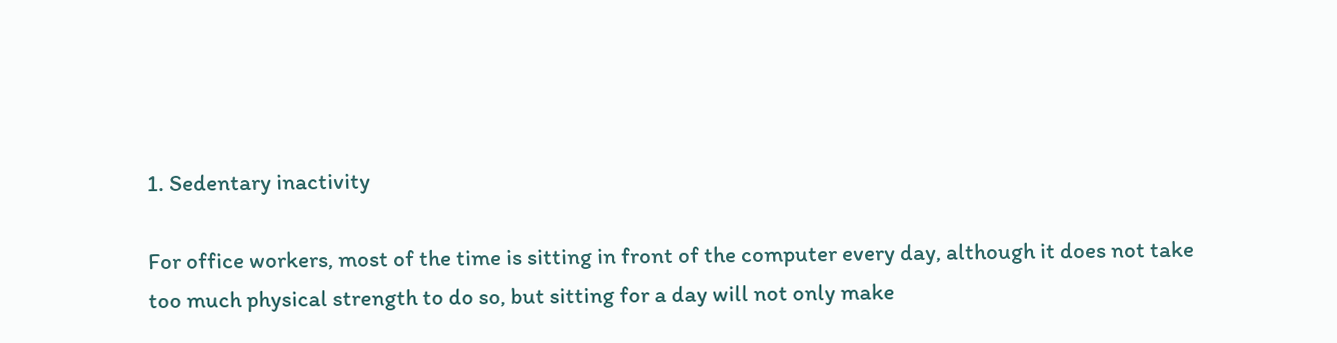1. Sedentary inactivity

For office workers, most of the time is sitting in front of the computer every day, although it does not take too much physical strength to do so, but sitting for a day will not only make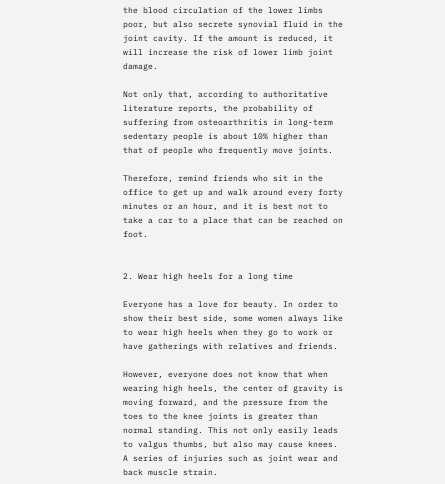the blood circulation of the lower limbs poor, but also secrete synovial fluid in the joint cavity. If the amount is reduced, it will increase the risk of lower limb joint damage.

Not only that, according to authoritative literature reports, the probability of suffering from osteoarthritis in long-term sedentary people is about 10% higher than that of people who frequently move joints.

Therefore, remind friends who sit in the office to get up and walk around every forty minutes or an hour, and it is best not to take a car to a place that can be reached on foot.


2. Wear high heels for a long time

Everyone has a love for beauty. In order to show their best side, some women always like to wear high heels when they go to work or have gatherings with relatives and friends.

However, everyone does not know that when wearing high heels, the center of gravity is moving forward, and the pressure from the toes to the knee joints is greater than normal standing. This not only easily leads to valgus thumbs, but also may cause knees. A series of injuries such as joint wear and back muscle strain.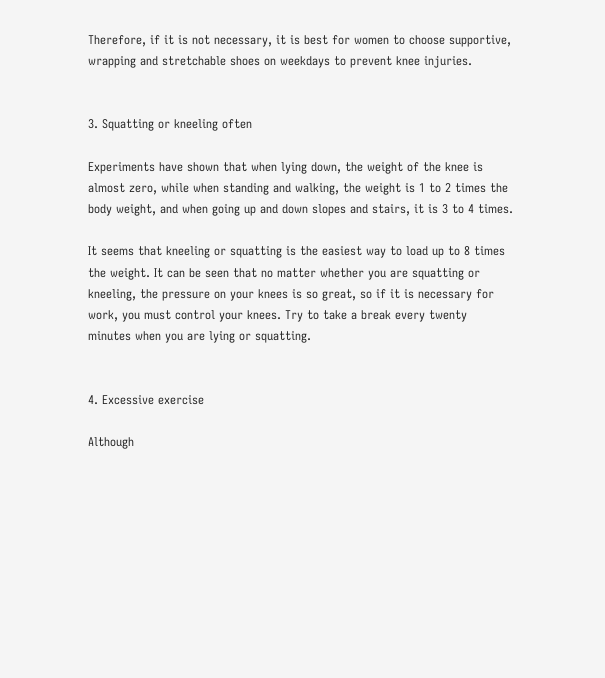Therefore, if it is not necessary, it is best for women to choose supportive, wrapping and stretchable shoes on weekdays to prevent knee injuries.


3. Squatting or kneeling often

Experiments have shown that when lying down, the weight of the knee is almost zero, while when standing and walking, the weight is 1 to 2 times the body weight, and when going up and down slopes and stairs, it is 3 to 4 times.

It seems that kneeling or squatting is the easiest way to load up to 8 times the weight. It can be seen that no matter whether you are squatting or kneeling, the pressure on your knees is so great, so if it is necessary for work, you must control your knees. Try to take a break every twenty minutes when you are lying or squatting.


4. Excessive exercise

Although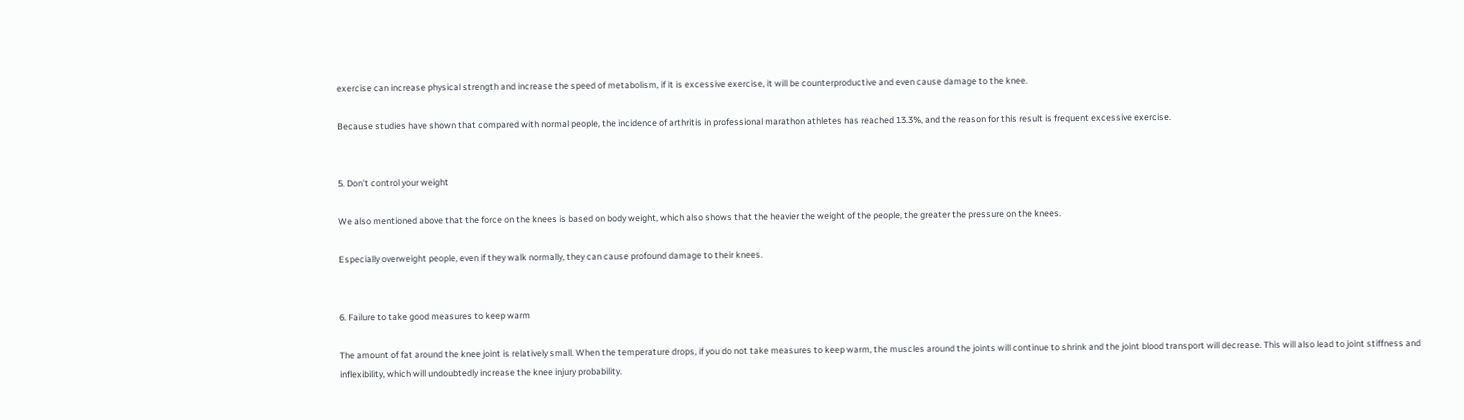exercise can increase physical strength and increase the speed of metabolism, if it is excessive exercise, it will be counterproductive and even cause damage to the knee.

Because studies have shown that compared with normal people, the incidence of arthritis in professional marathon athletes has reached 13.3%, and the reason for this result is frequent excessive exercise.


5. Don’t control your weight

We also mentioned above that the force on the knees is based on body weight, which also shows that the heavier the weight of the people, the greater the pressure on the knees.

Especially overweight people, even if they walk normally, they can cause profound damage to their knees.


6. Failure to take good measures to keep warm

The amount of fat around the knee joint is relatively small. When the temperature drops, if you do not take measures to keep warm, the muscles around the joints will continue to shrink and the joint blood transport will decrease. This will also lead to joint stiffness and inflexibility, which will undoubtedly increase the knee injury probability.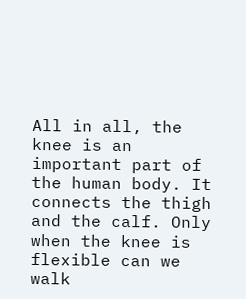All in all, the knee is an important part of the human body. It connects the thigh and the calf. Only when the knee is flexible can we walk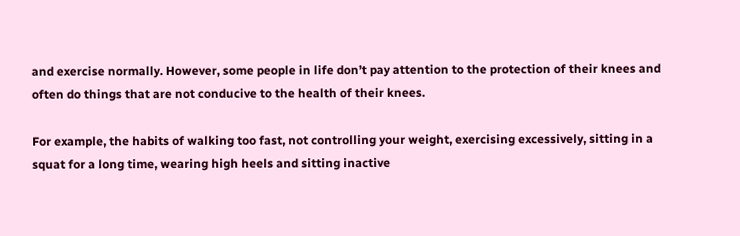and exercise normally. However, some people in life don’t pay attention to the protection of their knees and often do things that are not conducive to the health of their knees.

For example, the habits of walking too fast, not controlling your weight, exercising excessively, sitting in a squat for a long time, wearing high heels and sitting inactive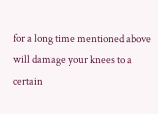for a long time mentioned above will damage your knees to a certain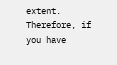extent. Therefore, if you have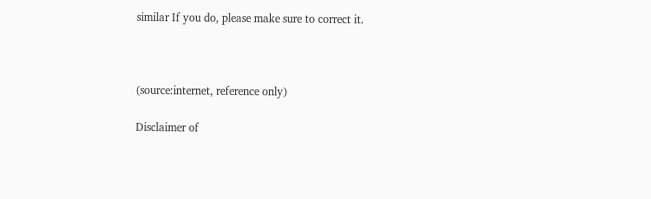similar If you do, please make sure to correct it.



(source:internet, reference only)

Disclaimer of